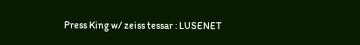Press King w/ zeiss tessar : LUSENET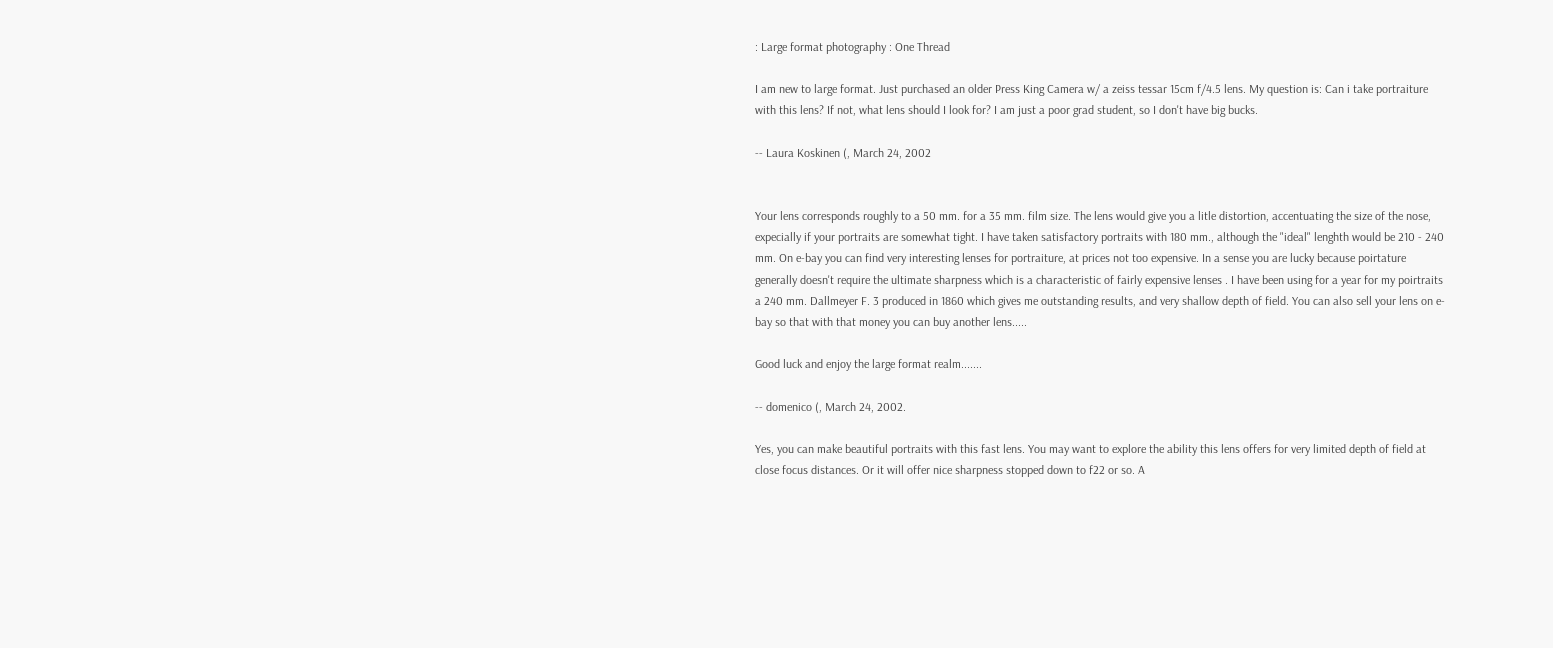: Large format photography : One Thread

I am new to large format. Just purchased an older Press King Camera w/ a zeiss tessar 15cm f/4.5 lens. My question is: Can i take portraiture with this lens? If not, what lens should I look for? I am just a poor grad student, so I don't have big bucks.

-- Laura Koskinen (, March 24, 2002


Your lens corresponds roughly to a 50 mm. for a 35 mm. film size. The lens would give you a litle distortion, accentuating the size of the nose, expecially if your portraits are somewhat tight. I have taken satisfactory portraits with 180 mm., although the "ideal" lenghth would be 210 - 240 mm. On e-bay you can find very interesting lenses for portraiture, at prices not too expensive. In a sense you are lucky because poirtature generally doesn't require the ultimate sharpness which is a characteristic of fairly expensive lenses . I have been using for a year for my poirtraits a 240 mm. Dallmeyer F. 3 produced in 1860 which gives me outstanding results, and very shallow depth of field. You can also sell your lens on e-bay so that with that money you can buy another lens.....

Good luck and enjoy the large format realm.......

-- domenico (, March 24, 2002.

Yes, you can make beautiful portraits with this fast lens. You may want to explore the ability this lens offers for very limited depth of field at close focus distances. Or it will offer nice sharpness stopped down to f22 or so. A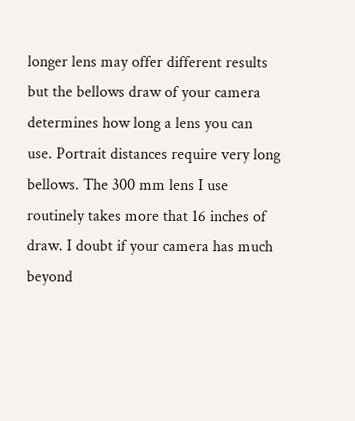longer lens may offer different results but the bellows draw of your camera determines how long a lens you can use. Portrait distances require very long bellows. The 300 mm lens I use routinely takes more that 16 inches of draw. I doubt if your camera has much beyond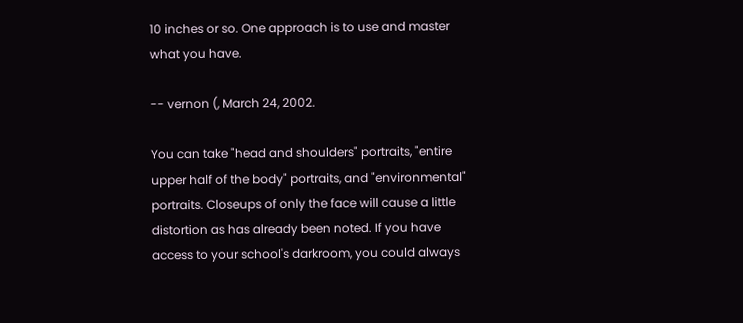10 inches or so. One approach is to use and master what you have.

-- vernon (, March 24, 2002.

You can take "head and shoulders" portraits, "entire upper half of the body" portraits, and "environmental" portraits. Closeups of only the face will cause a little distortion as has already been noted. If you have access to your school's darkroom, you could always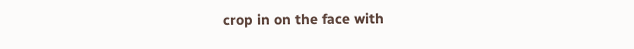crop in on the face with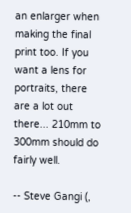an enlarger when making the final print too. If you want a lens for portraits, there are a lot out there... 210mm to 300mm should do fairly well.

-- Steve Gangi (,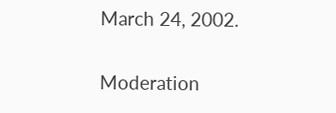March 24, 2002.

Moderation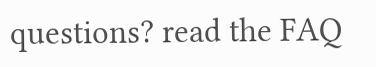questions? read the FAQ